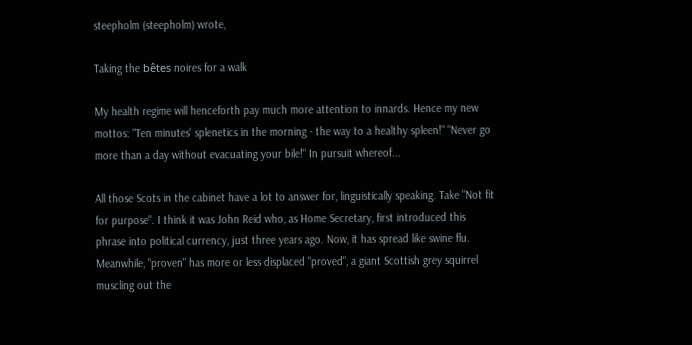steepholm (steepholm) wrote,

Taking the bêtes noires for a walk

My health regime will henceforth pay much more attention to innards. Hence my new mottos: "Ten minutes' splenetics in the morning - the way to a healthy spleen!" "Never go more than a day without evacuating your bile!" In pursuit whereof...

All those Scots in the cabinet have a lot to answer for, linguistically speaking. Take "Not fit for purpose". I think it was John Reid who, as Home Secretary, first introduced this phrase into political currency, just three years ago. Now, it has spread like swine flu. Meanwhile, "proven" has more or less displaced "proved", a giant Scottish grey squirrel muscling out the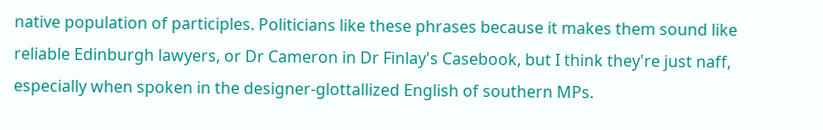native population of participles. Politicians like these phrases because it makes them sound like reliable Edinburgh lawyers, or Dr Cameron in Dr Finlay's Casebook, but I think they're just naff, especially when spoken in the designer-glottallized English of southern MPs.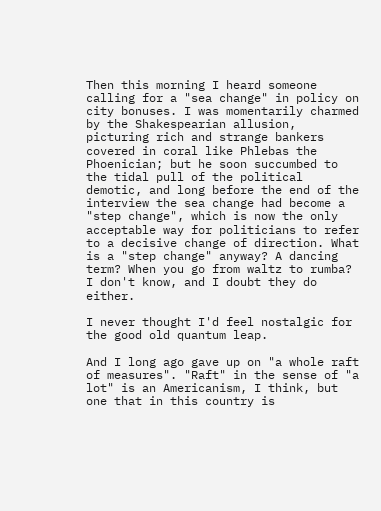Then this morning I heard someone calling for a "sea change" in policy on city bonuses. I was momentarily charmed by the Shakespearian allusion, picturing rich and strange bankers covered in coral like Phlebas the Phoenician; but he soon succumbed to the tidal pull of the political demotic, and long before the end of the interview the sea change had become a "step change", which is now the only acceptable way for politicians to refer to a decisive change of direction. What is a "step change" anyway? A dancing term? When you go from waltz to rumba? I don't know, and I doubt they do either.

I never thought I'd feel nostalgic for the good old quantum leap.

And I long ago gave up on "a whole raft of measures". "Raft" in the sense of "a lot" is an Americanism, I think, but one that in this country is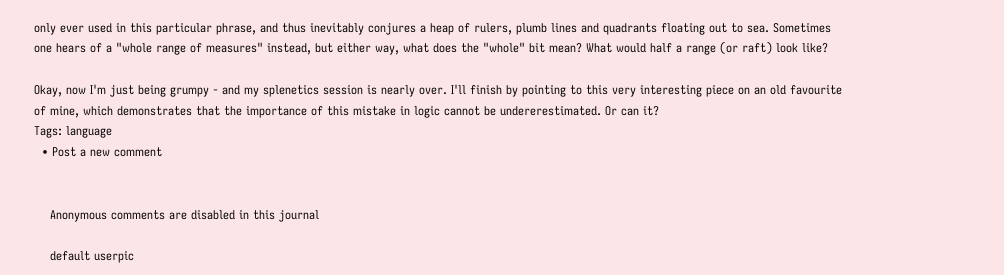only ever used in this particular phrase, and thus inevitably conjures a heap of rulers, plumb lines and quadrants floating out to sea. Sometimes one hears of a "whole range of measures" instead, but either way, what does the "whole" bit mean? What would half a range (or raft) look like?

Okay, now I'm just being grumpy - and my splenetics session is nearly over. I'll finish by pointing to this very interesting piece on an old favourite of mine, which demonstrates that the importance of this mistake in logic cannot be undererestimated. Or can it?
Tags: language
  • Post a new comment


    Anonymous comments are disabled in this journal

    default userpic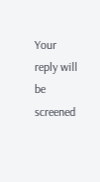Your reply will be screened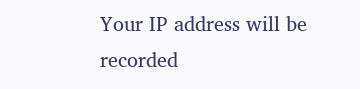Your IP address will be recorded